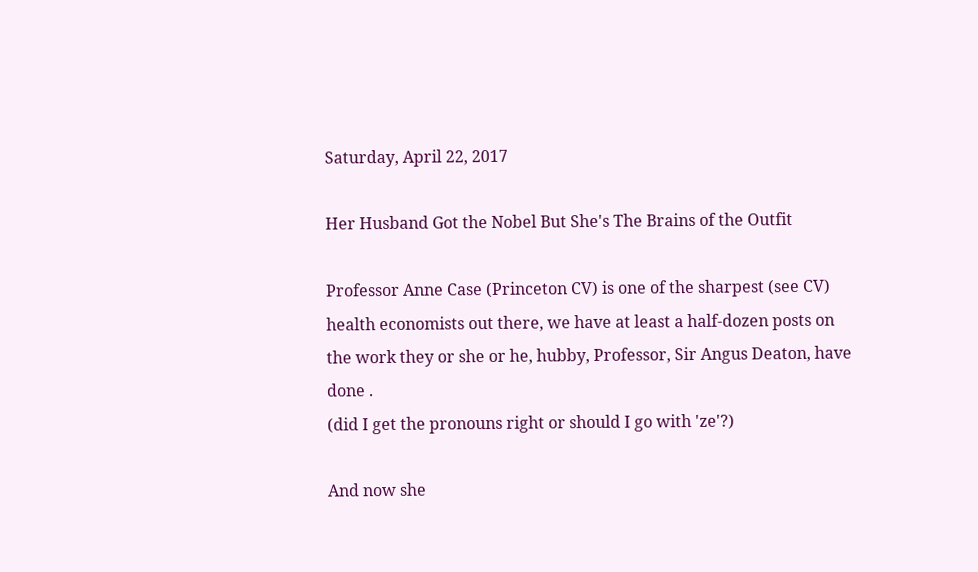Saturday, April 22, 2017

Her Husband Got the Nobel But She's The Brains of the Outfit

Professor Anne Case (Princeton CV) is one of the sharpest (see CV) health economists out there, we have at least a half-dozen posts on the work they or she or he, hubby, Professor, Sir Angus Deaton, have done .
(did I get the pronouns right or should I go with 'ze'?)

And now she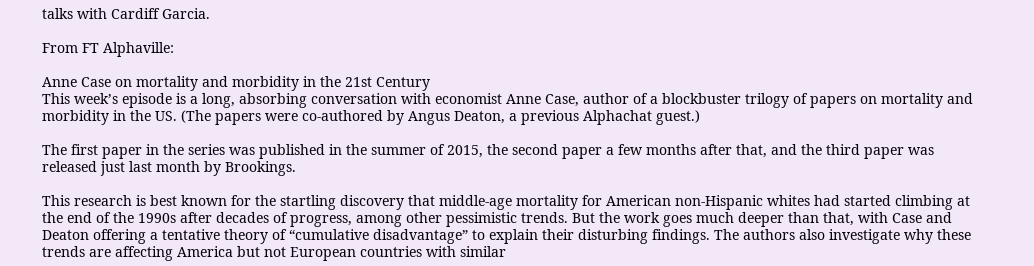talks with Cardiff Garcia.

From FT Alphaville:

Anne Case on mortality and morbidity in the 21st Century
This week’s episode is a long, absorbing conversation with economist Anne Case, author of a blockbuster trilogy of papers on mortality and morbidity in the US. (The papers were co-authored by Angus Deaton, a previous Alphachat guest.)

The first paper in the series was published in the summer of 2015, the second paper a few months after that, and the third paper was released just last month by Brookings.

This research is best known for the startling discovery that middle-age mortality for American non-Hispanic whites had started climbing at the end of the 1990s after decades of progress, among other pessimistic trends. But the work goes much deeper than that, with Case and Deaton offering a tentative theory of “cumulative disadvantage” to explain their disturbing findings. The authors also investigate why these trends are affecting America but not European countries with similar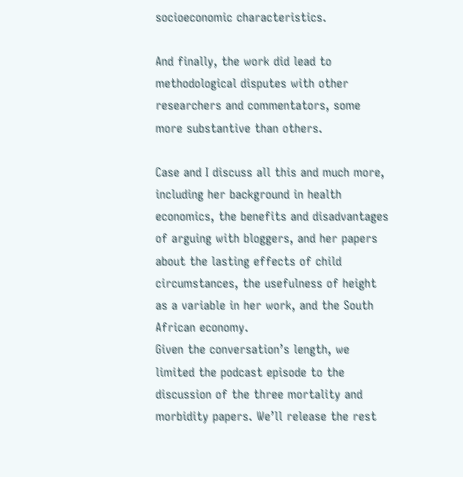socioeconomic characteristics.

And finally, the work did lead to methodological disputes with other researchers and commentators, some more substantive than others.

Case and I discuss all this and much more, including her background in health economics, the benefits and disadvantages of arguing with bloggers, and her papers about the lasting effects of child circumstances, the usefulness of height as a variable in her work, and the South African economy.
Given the conversation’s length, we limited the podcast episode to the discussion of the three mortality and morbidity papers. We’ll release the rest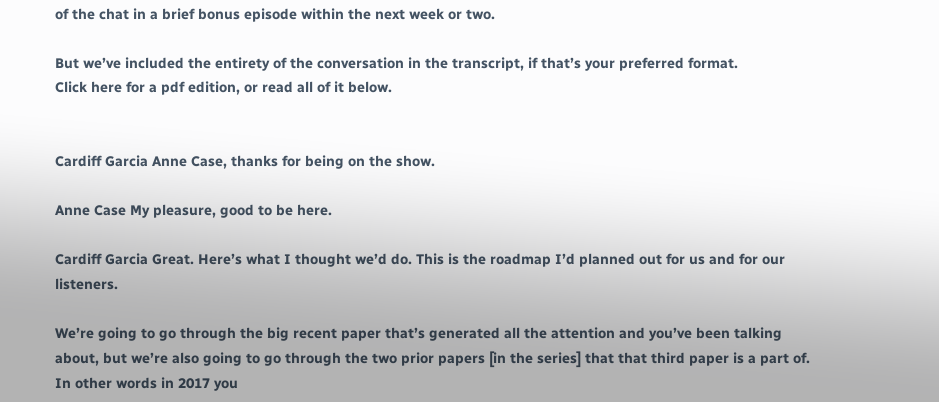of the chat in a brief bonus episode within the next week or two.

But we’ve included the entirety of the conversation in the transcript, if that’s your preferred format.
Click here for a pdf edition, or read all of it below.


Cardiff Garcia Anne Case, thanks for being on the show.

Anne Case My pleasure, good to be here.

Cardiff Garcia Great. Here’s what I thought we’d do. This is the roadmap I’d planned out for us and for our listeners.

We’re going to go through the big recent paper that’s generated all the attention and you’ve been talking about, but we’re also going to go through the two prior papers [in the series] that that third paper is a part of. In other words in 2017 you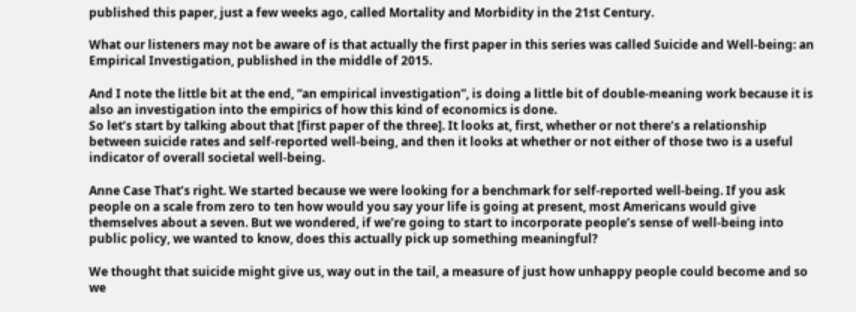published this paper, just a few weeks ago, called Mortality and Morbidity in the 21st Century.

What our listeners may not be aware of is that actually the first paper in this series was called Suicide and Well-being: an Empirical Investigation, published in the middle of 2015.

And I note the little bit at the end, “an empirical investigation”, is doing a little bit of double-meaning work because it is also an investigation into the empirics of how this kind of economics is done.
So let’s start by talking about that [first paper of the three]. It looks at, first, whether or not there’s a relationship between suicide rates and self-reported well-being, and then it looks at whether or not either of those two is a useful indicator of overall societal well-being.

Anne Case That’s right. We started because we were looking for a benchmark for self-reported well-being. If you ask people on a scale from zero to ten how would you say your life is going at present, most Americans would give themselves about a seven. But we wondered, if we’re going to start to incorporate people’s sense of well-being into public policy, we wanted to know, does this actually pick up something meaningful?

We thought that suicide might give us, way out in the tail, a measure of just how unhappy people could become and so we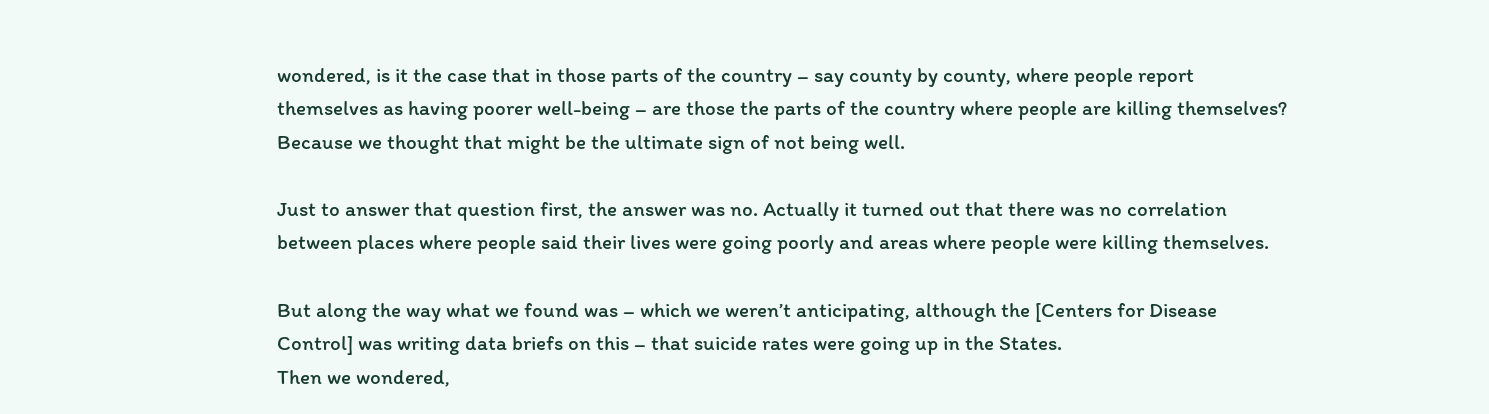wondered, is it the case that in those parts of the country – say county by county, where people report themselves as having poorer well-being – are those the parts of the country where people are killing themselves? Because we thought that might be the ultimate sign of not being well.

Just to answer that question first, the answer was no. Actually it turned out that there was no correlation between places where people said their lives were going poorly and areas where people were killing themselves.

But along the way what we found was – which we weren’t anticipating, although the [Centers for Disease Control] was writing data briefs on this – that suicide rates were going up in the States.
Then we wondered,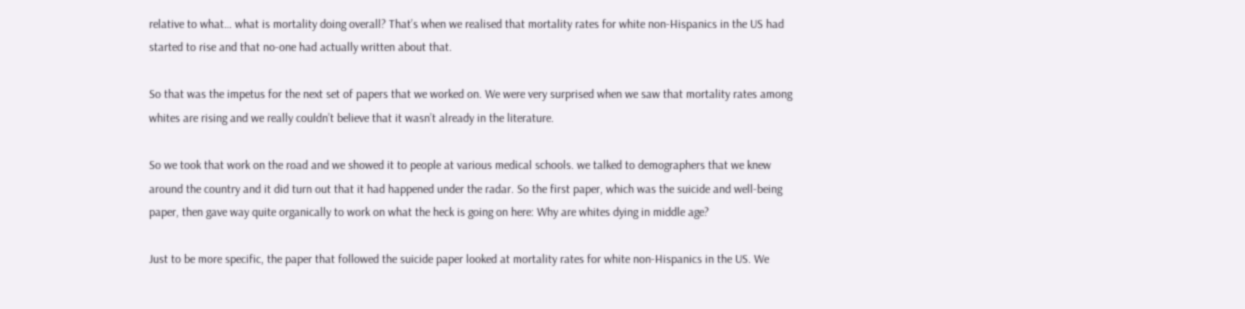relative to what… what is mortality doing overall? That’s when we realised that mortality rates for white non-Hispanics in the US had started to rise and that no-one had actually written about that.

So that was the impetus for the next set of papers that we worked on. We were very surprised when we saw that mortality rates among whites are rising and we really couldn’t believe that it wasn’t already in the literature.

So we took that work on the road and we showed it to people at various medical schools. we talked to demographers that we knew around the country and it did turn out that it had happened under the radar. So the first paper, which was the suicide and well-being paper, then gave way quite organically to work on what the heck is going on here: Why are whites dying in middle age?

Just to be more specific, the paper that followed the suicide paper looked at mortality rates for white non-Hispanics in the US. We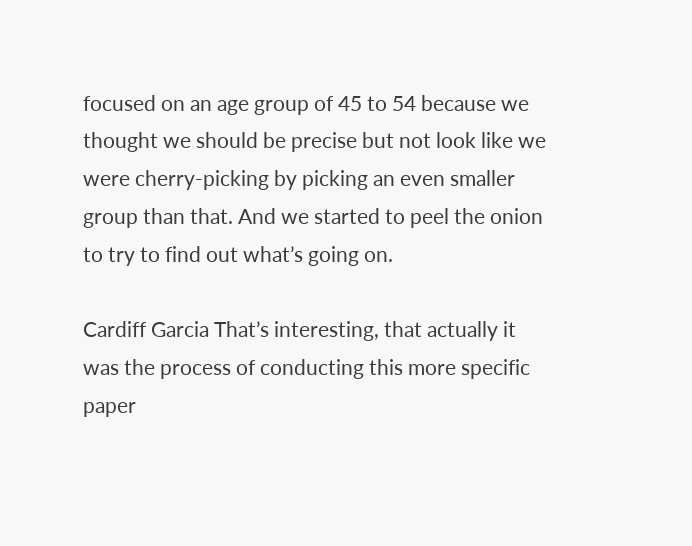focused on an age group of 45 to 54 because we thought we should be precise but not look like we were cherry-picking by picking an even smaller group than that. And we started to peel the onion to try to find out what’s going on.

Cardiff Garcia That’s interesting, that actually it was the process of conducting this more specific paper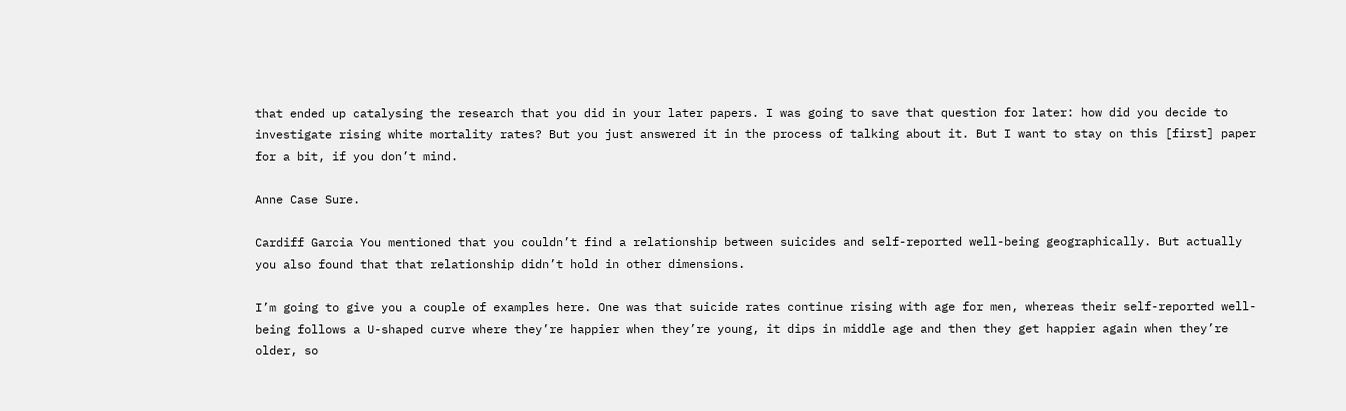that ended up catalysing the research that you did in your later papers. I was going to save that question for later: how did you decide to investigate rising white mortality rates? But you just answered it in the process of talking about it. But I want to stay on this [first] paper for a bit, if you don’t mind.

Anne Case Sure.

Cardiff Garcia You mentioned that you couldn’t find a relationship between suicides and self-reported well-being geographically. But actually you also found that that relationship didn’t hold in other dimensions.

I’m going to give you a couple of examples here. One was that suicide rates continue rising with age for men, whereas their self-reported well-being follows a U-shaped curve where they’re happier when they’re young, it dips in middle age and then they get happier again when they’re older, so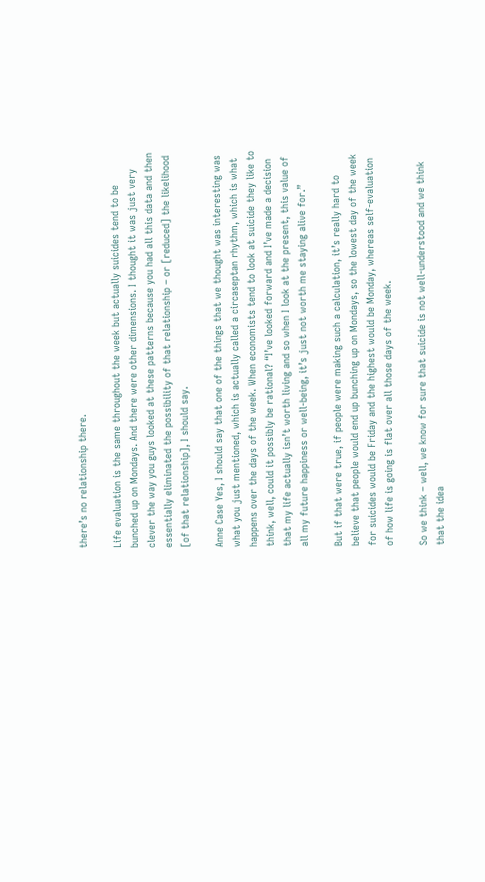there’s no relationship there.

Life evaluation is the same throughout the week but actually suicides tend to be bunched up on Mondays. And there were other dimensions. I thought it was just very clever the way you guys looked at these patterns because you had all this data and then essentially eliminated the possibility of that relationship – or [reduced] the likelihood [of that relationship], I should say.

Anne Case Yes, I should say that one of the things that we thought was interesting was what you just mentioned, which is actually called a circaseptan rhythm, which is what happens over the days of the week. When economists tend to look at suicide they like to think, well, could it possibly be rational? “I’ve looked forward and I’ve made a decision that my life actually isn’t worth living and so when I look at the present, this value of all my future happiness or well-being, it’s just not worth me staying alive for.”

But if that were true, if people were making such a calculation, it’s really hard to believe that people would end up bunching up on Mondays, so the lowest day of the week for suicides would be Friday and the highest would be Monday, whereas self-evaluation of how life is going is flat over all those days of the week.

So we think – well, we know for sure that suicide is not well-understood and we think that the idea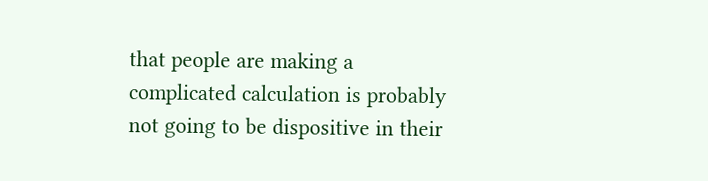that people are making a complicated calculation is probably not going to be dispositive in their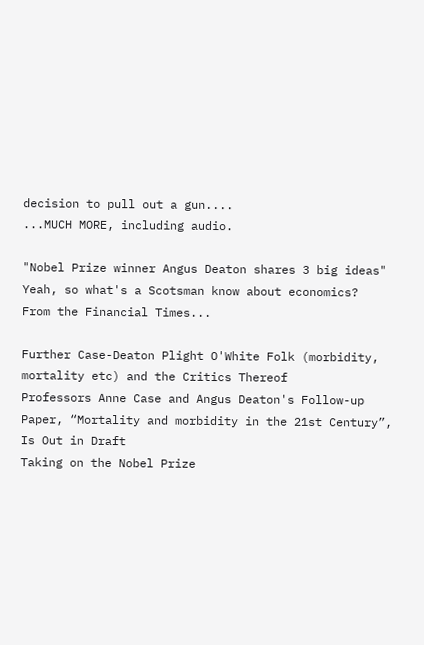decision to pull out a gun....
...MUCH MORE, including audio.

"Nobel Prize winner Angus Deaton shares 3 big ideas"
Yeah, so what's a Scotsman know about economics?
From the Financial Times...

Further Case-Deaton Plight O'White Folk (morbidity, mortality etc) and the Critics Thereof
Professors Anne Case and Angus Deaton's Follow-up Paper, “Mortality and morbidity in the 21st Century”, Is Out in Draft
Taking on the Nobel Prize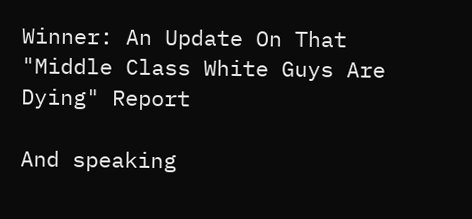Winner: An Update On That "Middle Class White Guys Are Dying" Report

And speaking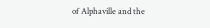of Alphaville and the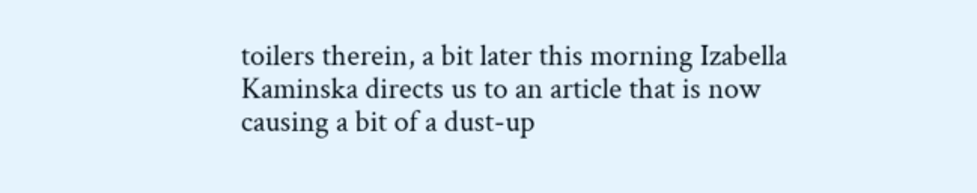toilers therein, a bit later this morning Izabella Kaminska directs us to an article that is now causing a bit of a dust-up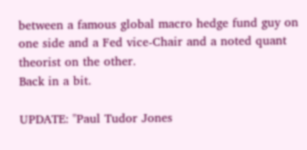between a famous global macro hedge fund guy on one side and a Fed vice-Chair and a noted quant theorist on the other.
Back in a bit.

UPDATE: "Paul Tudor Jones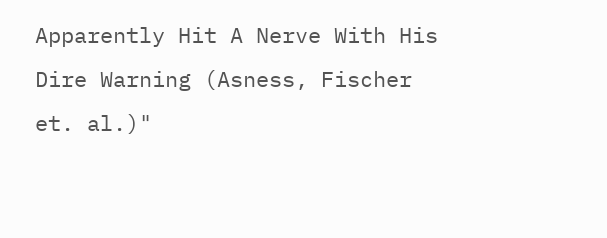Apparently Hit A Nerve With His Dire Warning (Asness, Fischer et. al.)"